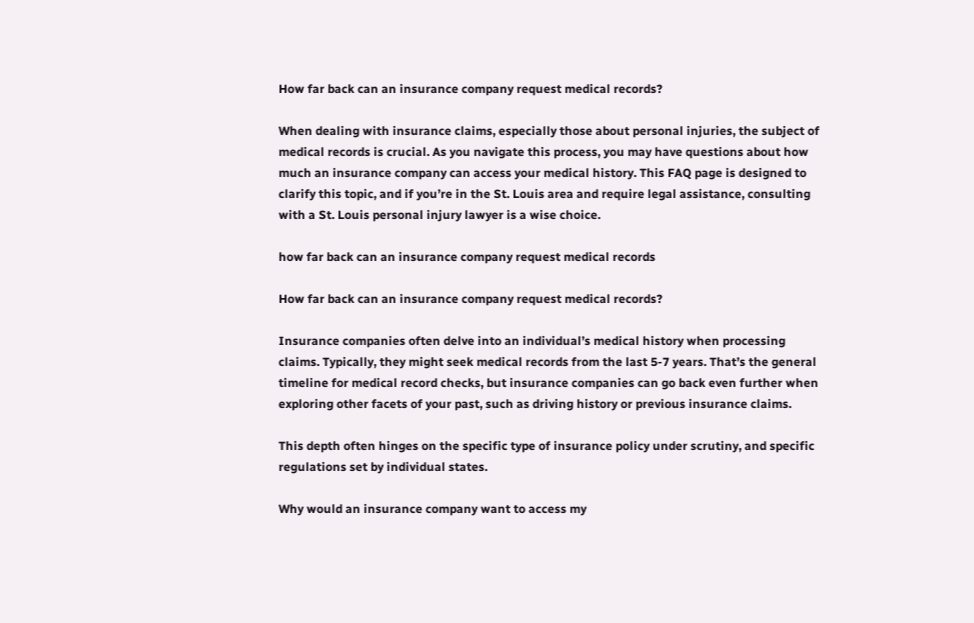How far back can an insurance company request medical records?

When dealing with insurance claims, especially those about personal injuries, the subject of medical records is crucial. As you navigate this process, you may have questions about how much an insurance company can access your medical history. This FAQ page is designed to clarify this topic, and if you’re in the St. Louis area and require legal assistance, consulting with a St. Louis personal injury lawyer is a wise choice.

how far back can an insurance company request medical records

How far back can an insurance company request medical records?

Insurance companies often delve into an individual’s medical history when processing claims. Typically, they might seek medical records from the last 5-7 years. That’s the general timeline for medical record checks, but insurance companies can go back even further when exploring other facets of your past, such as driving history or previous insurance claims.

This depth often hinges on the specific type of insurance policy under scrutiny, and specific regulations set by individual states.

Why would an insurance company want to access my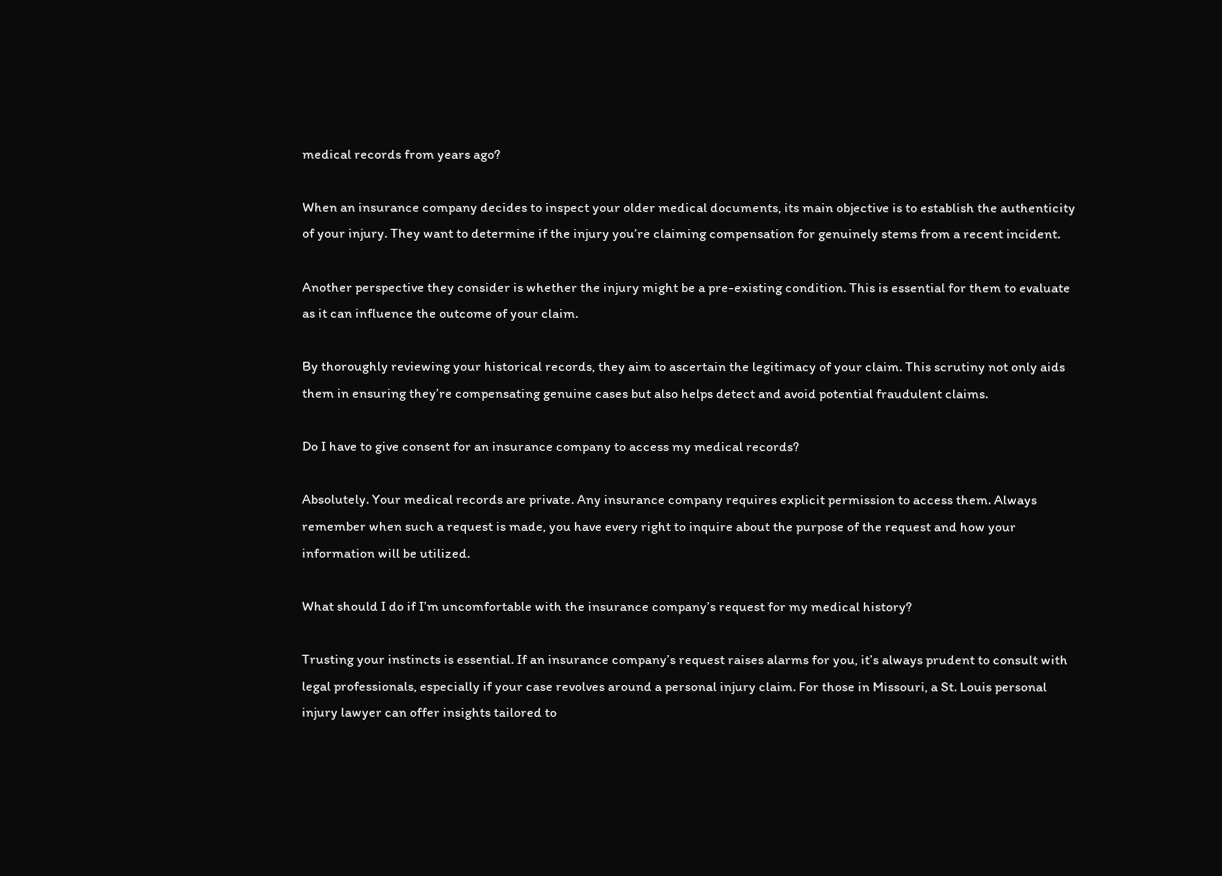medical records from years ago?

When an insurance company decides to inspect your older medical documents, its main objective is to establish the authenticity of your injury. They want to determine if the injury you’re claiming compensation for genuinely stems from a recent incident.

Another perspective they consider is whether the injury might be a pre-existing condition. This is essential for them to evaluate as it can influence the outcome of your claim.

By thoroughly reviewing your historical records, they aim to ascertain the legitimacy of your claim. This scrutiny not only aids them in ensuring they’re compensating genuine cases but also helps detect and avoid potential fraudulent claims.

Do I have to give consent for an insurance company to access my medical records?

Absolutely. Your medical records are private. Any insurance company requires explicit permission to access them. Always remember when such a request is made, you have every right to inquire about the purpose of the request and how your information will be utilized.

What should I do if I’m uncomfortable with the insurance company’s request for my medical history?

Trusting your instincts is essential. If an insurance company’s request raises alarms for you, it’s always prudent to consult with legal professionals, especially if your case revolves around a personal injury claim. For those in Missouri, a St. Louis personal injury lawyer can offer insights tailored to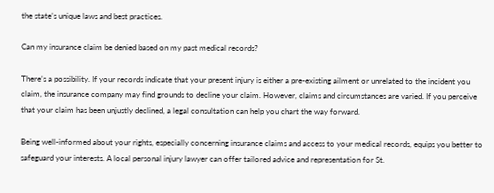the state’s unique laws and best practices.

Can my insurance claim be denied based on my past medical records?

There’s a possibility. If your records indicate that your present injury is either a pre-existing ailment or unrelated to the incident you claim, the insurance company may find grounds to decline your claim. However, claims and circumstances are varied. If you perceive that your claim has been unjustly declined, a legal consultation can help you chart the way forward.

Being well-informed about your rights, especially concerning insurance claims and access to your medical records, equips you better to safeguard your interests. A local personal injury lawyer can offer tailored advice and representation for St.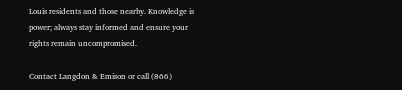Louis residents and those nearby. Knowledge is power; always stay informed and ensure your rights remain uncompromised.

Contact Langdon & Emison or call (866)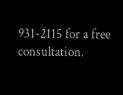931-2115 for a free consultation.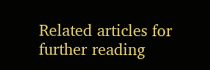Related articles for further reading